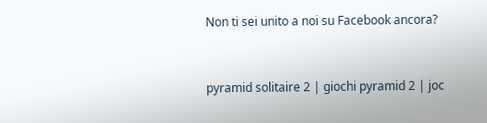Non ti sei unito a noi su Facebook ancora?


pyramid solitaire 2 | giochi pyramid 2 | joc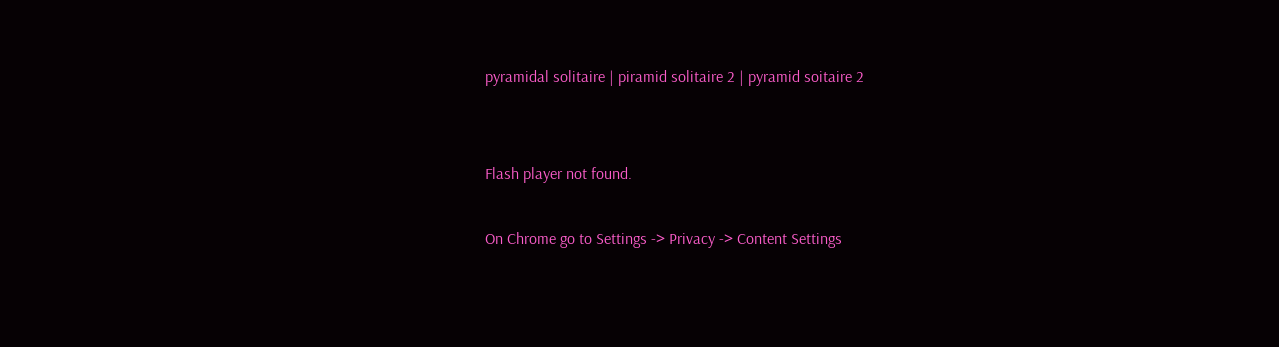pyramidal solitaire | piramid solitaire 2 | pyramid soitaire 2


Flash player not found.

On Chrome go to Settings -> Privacy -> Content Settings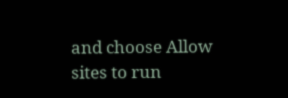and choose Allow sites to run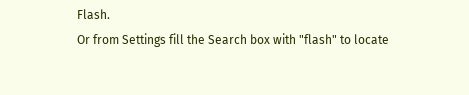Flash.
Or from Settings fill the Search box with "flash" to locate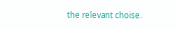the relevant choise.